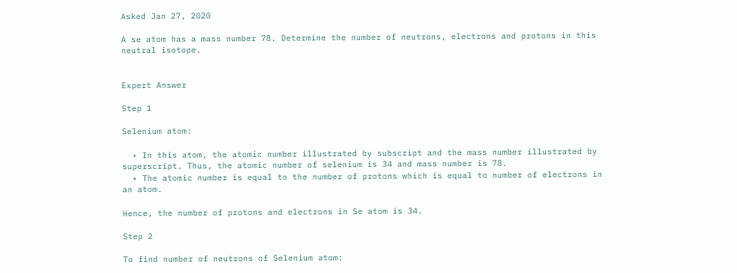Asked Jan 27, 2020

A se atom has a mass number 78. Determine the number of neutrons, electrons and protons in this neutral isotope.


Expert Answer

Step 1

Selenium atom:

  • In this atom, the atomic number illustrated by subscript and the mass number illustrated by superscript. Thus, the atomic number of selenium is 34 and mass number is 78.
  • The atomic number is equal to the number of protons which is equal to number of electrons in an atom.

Hence, the number of protons and electrons in Se atom is 34.

Step 2

To find number of neutrons of Selenium atom: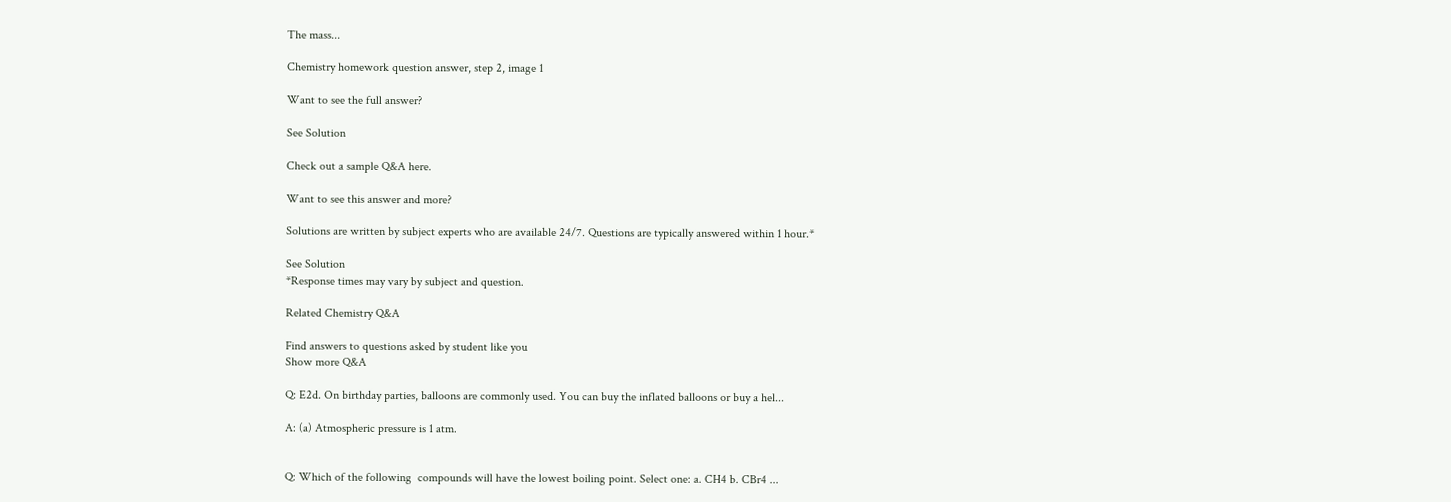The mass...

Chemistry homework question answer, step 2, image 1

Want to see the full answer?

See Solution

Check out a sample Q&A here.

Want to see this answer and more?

Solutions are written by subject experts who are available 24/7. Questions are typically answered within 1 hour.*

See Solution
*Response times may vary by subject and question.

Related Chemistry Q&A

Find answers to questions asked by student like you
Show more Q&A

Q: E2d. On birthday parties, balloons are commonly used. You can buy the inflated balloons or buy a hel...

A: (a) Atmospheric pressure is 1 atm.


Q: Which of the following  compounds will have the lowest boiling point. Select one: a. CH4 b. CBr4 ...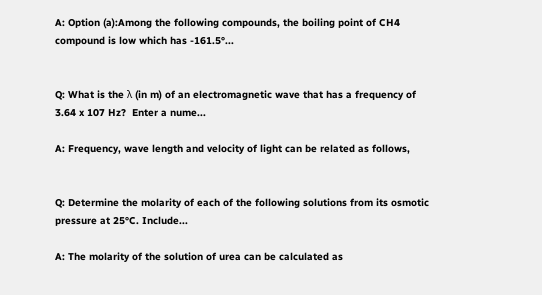A: Option (a):Among the following compounds, the boiling point of CH4 compound is low which has -161.5°...


Q: What is the λ (in m) of an electromagnetic wave that has a frequency of 3.64 x 107 Hz?  Enter a nume...

A: Frequency, wave length and velocity of light can be related as follows,


Q: Determine the molarity of each of the following solutions from its osmotic pressure at 25°C. Include...

A: The molarity of the solution of urea can be calculated as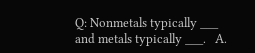Q: Nonmetals typically ___ and metals typically ___.   A.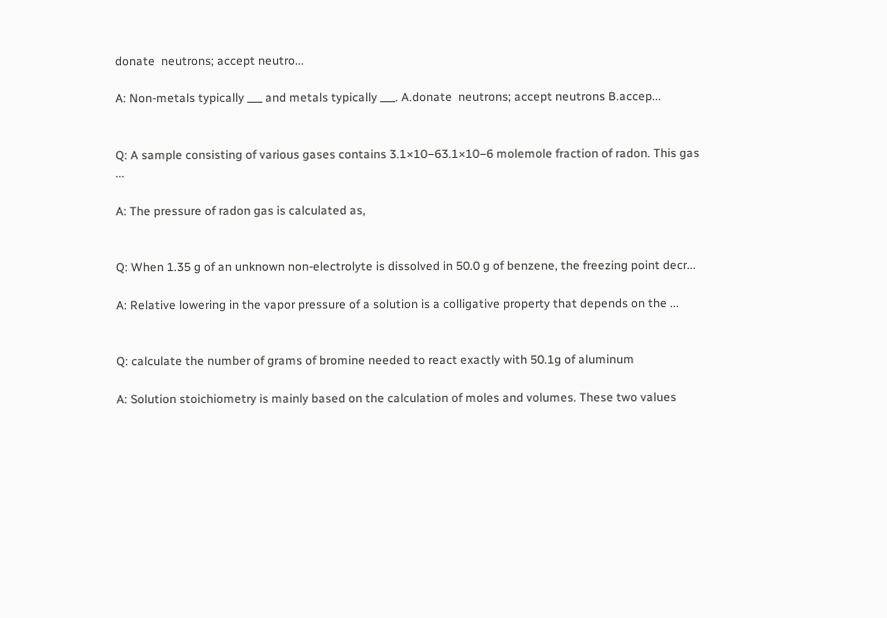donate  neutrons; accept neutro...

A: Non-metals typically ___ and metals typically ___. A.donate  neutrons; accept neutrons B.accep...


Q: A sample consisting of various gases contains 3.1×10−63.1×10−6 molemole fraction of radon. This gas ...

A: The pressure of radon gas is calculated as,


Q: When 1.35 g of an unknown non-electrolyte is dissolved in 50.0 g of benzene, the freezing point decr...

A: Relative lowering in the vapor pressure of a solution is a colligative property that depends on the ...


Q: calculate the number of grams of bromine needed to react exactly with 50.1g of aluminum

A: Solution stoichiometry is mainly based on the calculation of moles and volumes. These two values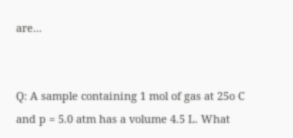are...


Q: A sample containing 1 mol of gas at 25o C and p = 5.0 atm has a volume 4.5 L. What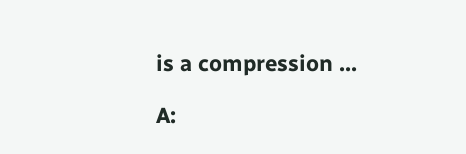is a compression ...

A: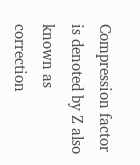Compression factor is denoted by Z also known as correction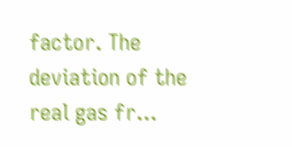factor. The deviation of the real gas fr...